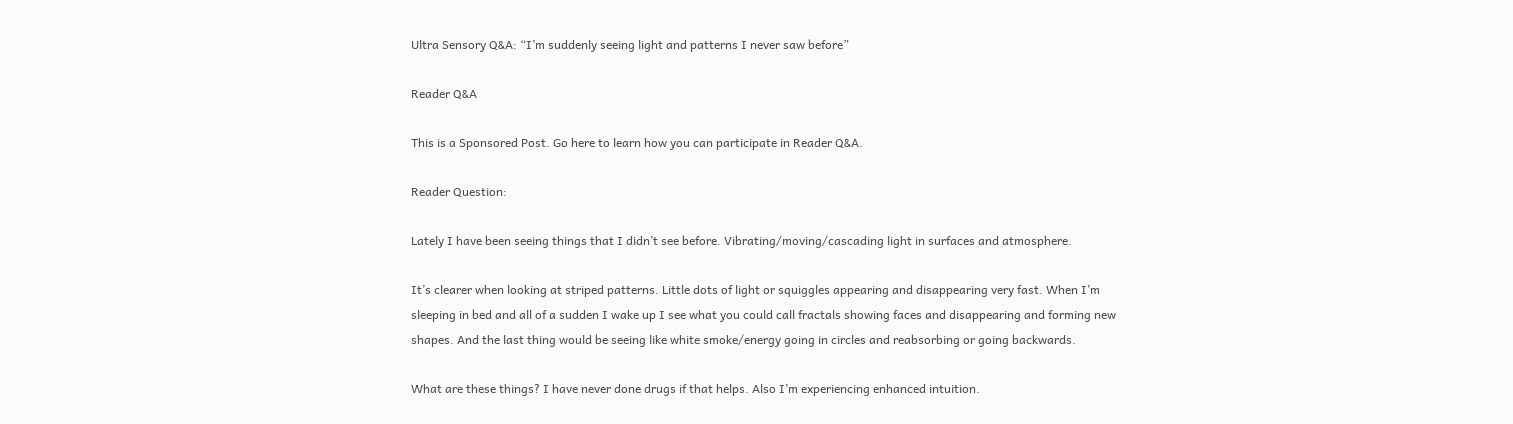Ultra Sensory Q&A: “I’m suddenly seeing light and patterns I never saw before”

Reader Q&A

This is a Sponsored Post. Go here to learn how you can participate in Reader Q&A.

Reader Question:

Lately I have been seeing things that I didn’t see before. Vibrating/moving/cascading light in surfaces and atmosphere.

It’s clearer when looking at striped patterns. Little dots of light or squiggles appearing and disappearing very fast. When I’m sleeping in bed and all of a sudden I wake up I see what you could call fractals showing faces and disappearing and forming new shapes. And the last thing would be seeing like white smoke/energy going in circles and reabsorbing or going backwards.

What are these things? I have never done drugs if that helps. Also I’m experiencing enhanced intuition.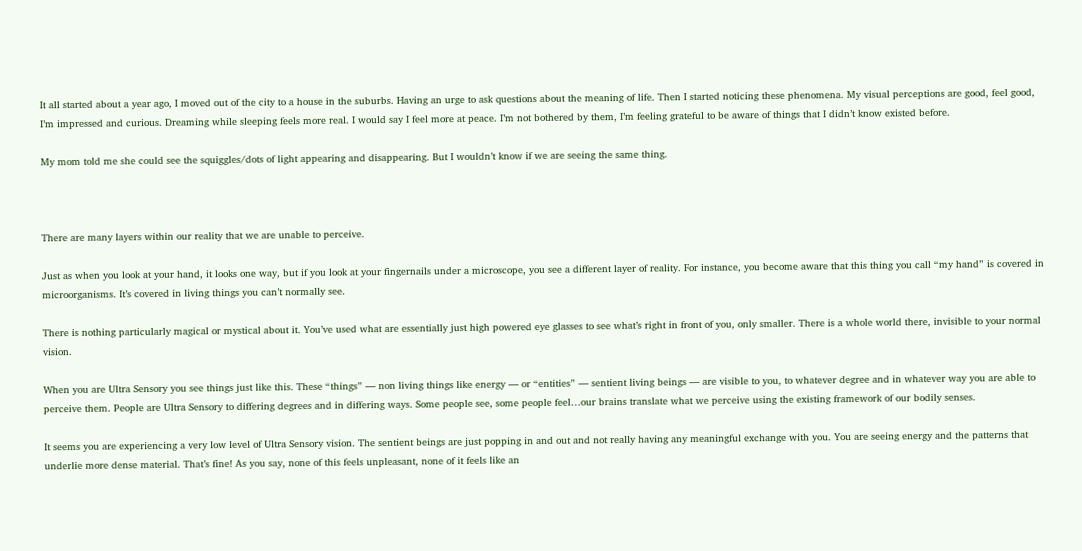It all started about a year ago, I moved out of the city to a house in the suburbs. Having an urge to ask questions about the meaning of life. Then I started noticing these phenomena. My visual perceptions are good, feel good, I’m impressed and curious. Dreaming while sleeping feels more real. I would say I feel more at peace. I’m not bothered by them, I’m feeling grateful to be aware of things that I didn’t know existed before.

My mom told me she could see the squiggles/dots of light appearing and disappearing. But I wouldn’t know if we are seeing the same thing.



There are many layers within our reality that we are unable to perceive.

Just as when you look at your hand, it looks one way, but if you look at your fingernails under a microscope, you see a different layer of reality. For instance, you become aware that this thing you call “my hand” is covered in microorganisms. It’s covered in living things you can’t normally see.

There is nothing particularly magical or mystical about it. You’ve used what are essentially just high powered eye glasses to see what’s right in front of you, only smaller. There is a whole world there, invisible to your normal vision.

When you are Ultra Sensory you see things just like this. These “things” — non living things like energy — or “entities” — sentient living beings — are visible to you, to whatever degree and in whatever way you are able to perceive them. People are Ultra Sensory to differing degrees and in differing ways. Some people see, some people feel…our brains translate what we perceive using the existing framework of our bodily senses.

It seems you are experiencing a very low level of Ultra Sensory vision. The sentient beings are just popping in and out and not really having any meaningful exchange with you. You are seeing energy and the patterns that underlie more dense material. That’s fine! As you say, none of this feels unpleasant, none of it feels like an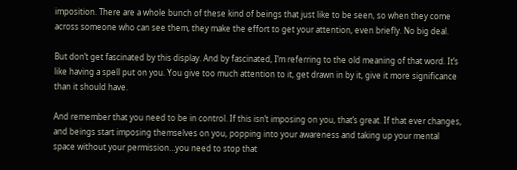imposition. There are a whole bunch of these kind of beings that just like to be seen, so when they come across someone who can see them, they make the effort to get your attention, even briefly. No big deal.

But don’t get fascinated by this display. And by fascinated, I’m referring to the old meaning of that word. It’s like having a spell put on you. You give too much attention to it, get drawn in by it, give it more significance than it should have.

And remember that you need to be in control. If this isn’t imposing on you, that’s great. If that ever changes, and beings start imposing themselves on you, popping into your awareness and taking up your mental space without your permission…you need to stop that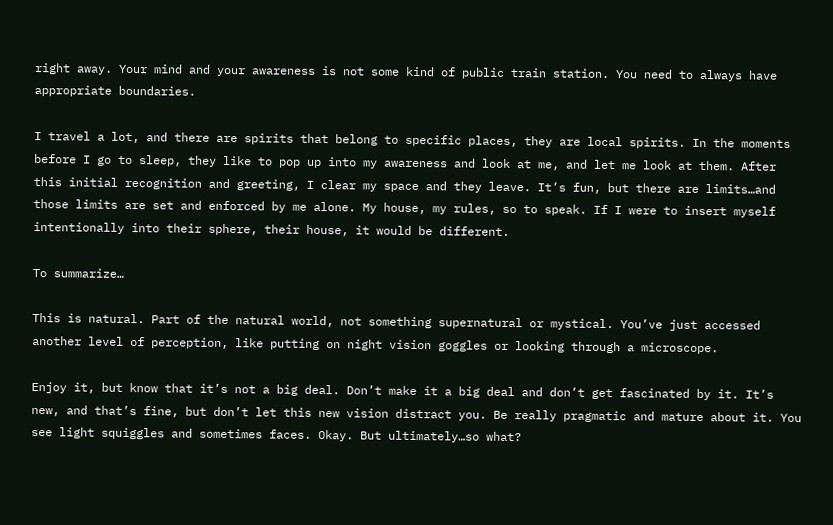right away. Your mind and your awareness is not some kind of public train station. You need to always have appropriate boundaries.

I travel a lot, and there are spirits that belong to specific places, they are local spirits. In the moments before I go to sleep, they like to pop up into my awareness and look at me, and let me look at them. After this initial recognition and greeting, I clear my space and they leave. It’s fun, but there are limits…and those limits are set and enforced by me alone. My house, my rules, so to speak. If I were to insert myself intentionally into their sphere, their house, it would be different.

To summarize…

This is natural. Part of the natural world, not something supernatural or mystical. You’ve just accessed another level of perception, like putting on night vision goggles or looking through a microscope.

Enjoy it, but know that it’s not a big deal. Don’t make it a big deal and don’t get fascinated by it. It’s new, and that’s fine, but don’t let this new vision distract you. Be really pragmatic and mature about it. You see light squiggles and sometimes faces. Okay. But ultimately…so what?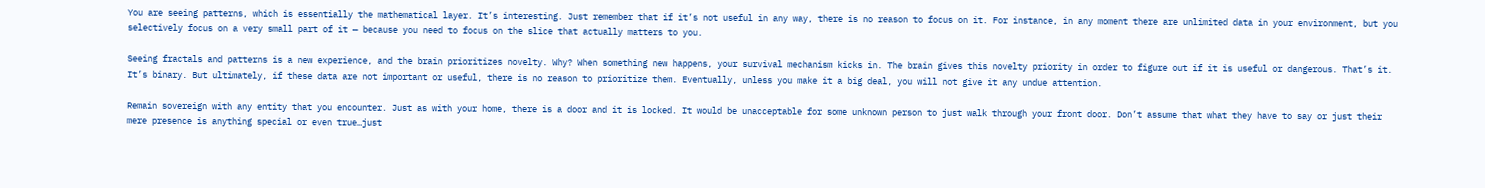You are seeing patterns, which is essentially the mathematical layer. It’s interesting. Just remember that if it’s not useful in any way, there is no reason to focus on it. For instance, in any moment there are unlimited data in your environment, but you selectively focus on a very small part of it — because you need to focus on the slice that actually matters to you.

Seeing fractals and patterns is a new experience, and the brain prioritizes novelty. Why? When something new happens, your survival mechanism kicks in. The brain gives this novelty priority in order to figure out if it is useful or dangerous. That’s it. It’s binary. But ultimately, if these data are not important or useful, there is no reason to prioritize them. Eventually, unless you make it a big deal, you will not give it any undue attention.

Remain sovereign with any entity that you encounter. Just as with your home, there is a door and it is locked. It would be unacceptable for some unknown person to just walk through your front door. Don’t assume that what they have to say or just their mere presence is anything special or even true…just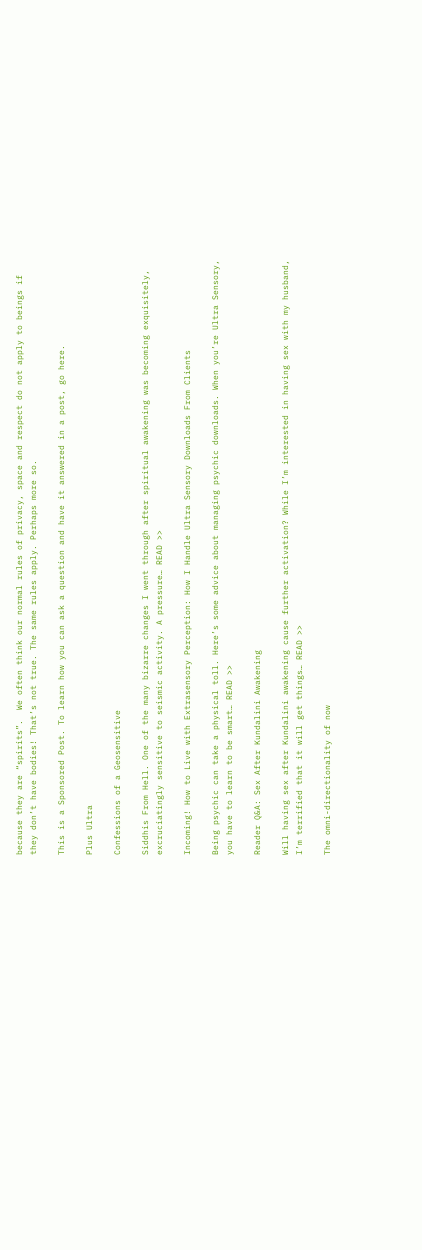because they are “spirits”.  We often think our normal rules of privacy, space and respect do not apply to beings if they don’t have bodies! That’s not true. The same rules apply. Perhaps more so.

This is a Sponsored Post. To learn how you can ask a question and have it answered in a post, go here.

Plus Ultra

Confessions of a Geosensitive

Siddhis From Hell. One of the many bizarre changes I went through after spiritual awakening was becoming exquisitely, excruciatingly sensitive to seismic activity. A pressure… READ >>

Incoming! How to Live with Extrasensory Perception: How I Handle Ultra Sensory Downloads From Clients

Being psychic can take a physical toll. Here’s some advice about managing psychic downloads. When you’re Ultra Sensory, you have to learn to be smart… READ >>

Reader Q&A: Sex After Kundalini Awakening

Will having sex after Kundalini awakening cause further activation? While I’m interested in having sex with my husband, I’m terrified that it will get things… READ >>

The omni-directionality of now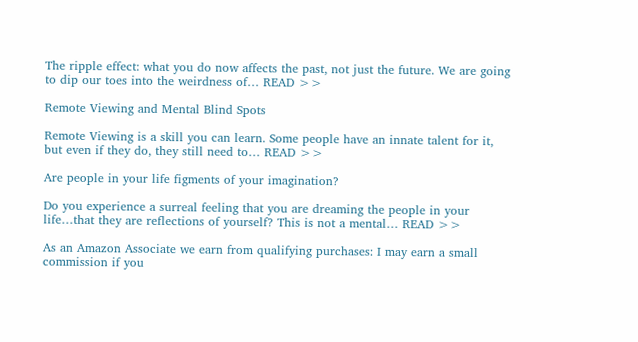The ripple effect: what you do now affects the past, not just the future. We are going to dip our toes into the weirdness of… READ >>

Remote Viewing and Mental Blind Spots

Remote Viewing is a skill you can learn. Some people have an innate talent for it, but even if they do, they still need to… READ >>

Are people in your life figments of your imagination?

Do you experience a surreal feeling that you are dreaming the people in your life…that they are reflections of yourself? This is not a mental… READ >>

As an Amazon Associate we earn from qualifying purchases: I may earn a small commission if you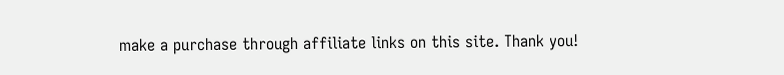make a purchase through affiliate links on this site. Thank you!